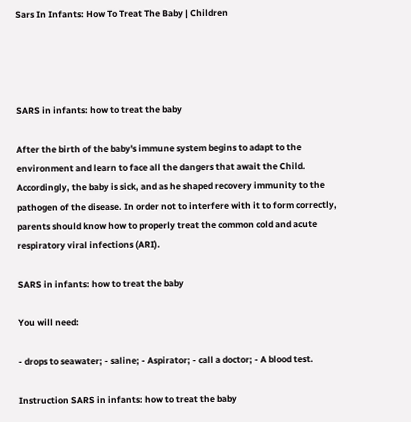Sars In Infants: How To Treat The Baby | Children




SARS in infants: how to treat the baby

After the birth of the baby's immune system begins to adapt to the environment and learn to face all the dangers that await the Child. Accordingly, the baby is sick, and as he shaped recovery immunity to the pathogen of the disease. In order not to interfere with it to form correctly, parents should know how to properly treat the common cold and acute respiratory viral infections (ARI).

SARS in infants: how to treat the baby

You will need:

- drops to seawater; - saline; - Aspirator; - call a doctor; - A blood test.

Instruction SARS in infants: how to treat the baby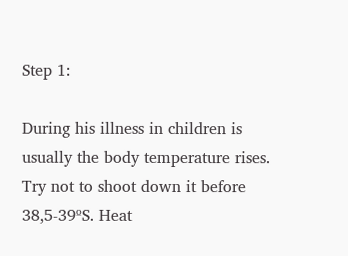Step 1:

During his illness in children is usually the body temperature rises. Try not to shoot down it before 38,5-39ºS. Heat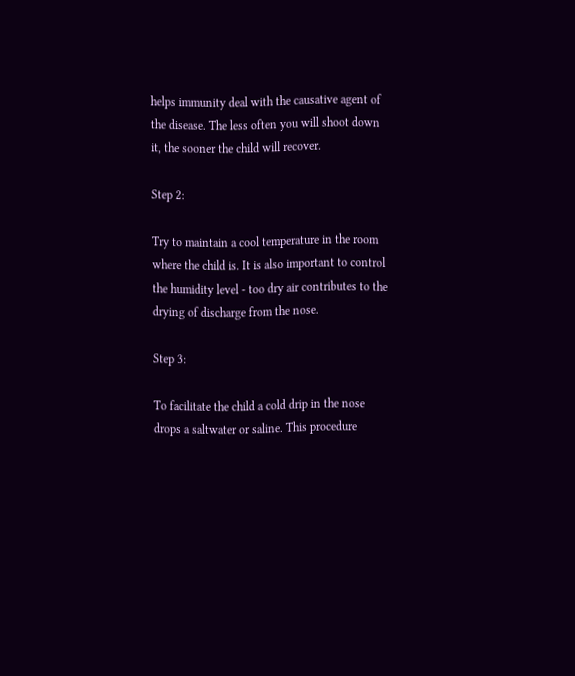helps immunity deal with the causative agent of the disease. The less often you will shoot down it, the sooner the child will recover.

Step 2:

Try to maintain a cool temperature in the room where the child is. It is also important to control the humidity level - too dry air contributes to the drying of discharge from the nose.

Step 3:

To facilitate the child a cold drip in the nose drops a saltwater or saline. This procedure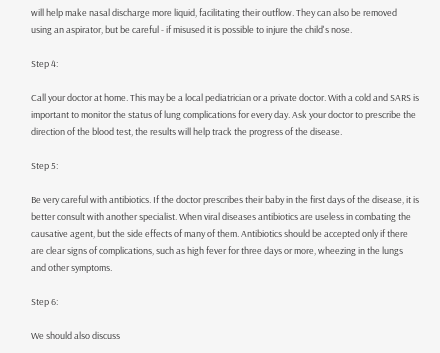will help make nasal discharge more liquid, facilitating their outflow. They can also be removed using an aspirator, but be careful - if misused it is possible to injure the child's nose.

Step 4:

Call your doctor at home. This may be a local pediatrician or a private doctor. With a cold and SARS is important to monitor the status of lung complications for every day. Ask your doctor to prescribe the direction of the blood test, the results will help track the progress of the disease.

Step 5:

Be very careful with antibiotics. If the doctor prescribes their baby in the first days of the disease, it is better consult with another specialist. When viral diseases antibiotics are useless in combating the causative agent, but the side effects of many of them. Antibiotics should be accepted only if there are clear signs of complications, such as high fever for three days or more, wheezing in the lungs and other symptoms.

Step 6:

We should also discuss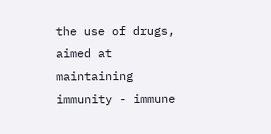the use of drugs, aimed at maintaining immunity - immune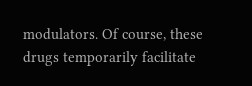modulators. Of course, these drugs temporarily facilitate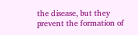the disease, but they prevent the formation of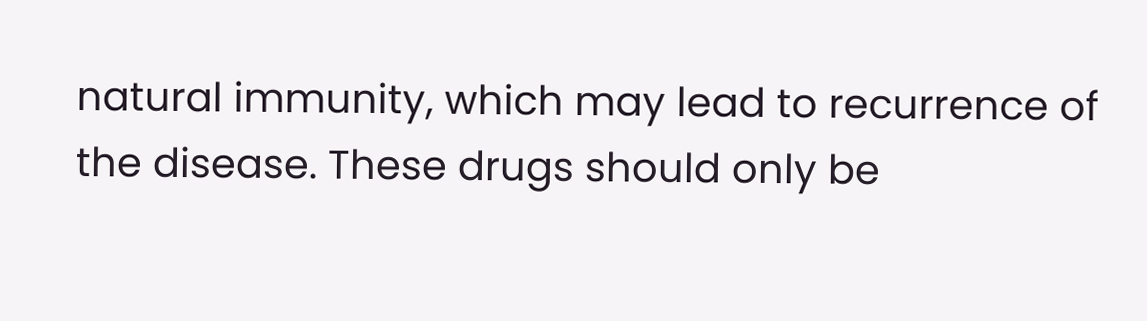natural immunity, which may lead to recurrence of the disease. These drugs should only be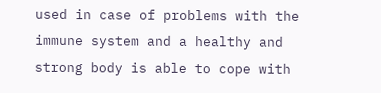used in case of problems with the immune system and a healthy and strong body is able to cope with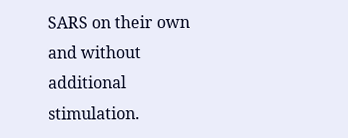SARS on their own and without additional stimulation.